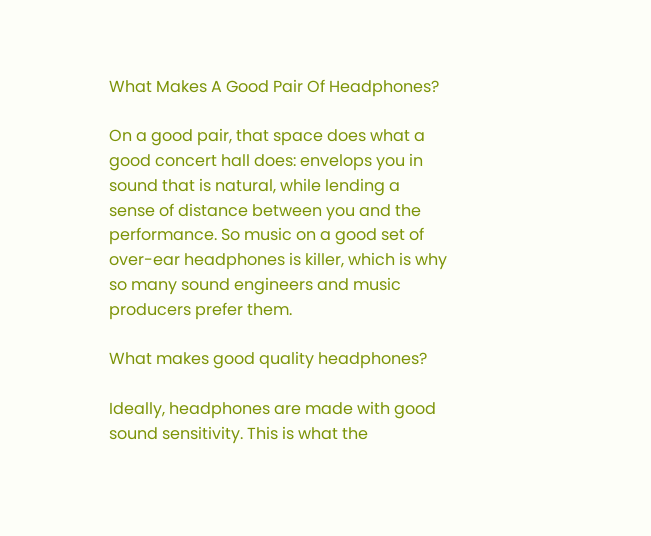What Makes A Good Pair Of Headphones?

On a good pair, that space does what a good concert hall does: envelops you in sound that is natural, while lending a sense of distance between you and the performance. So music on a good set of over-ear headphones is killer, which is why so many sound engineers and music producers prefer them.

What makes good quality headphones?

Ideally, headphones are made with good sound sensitivity. This is what the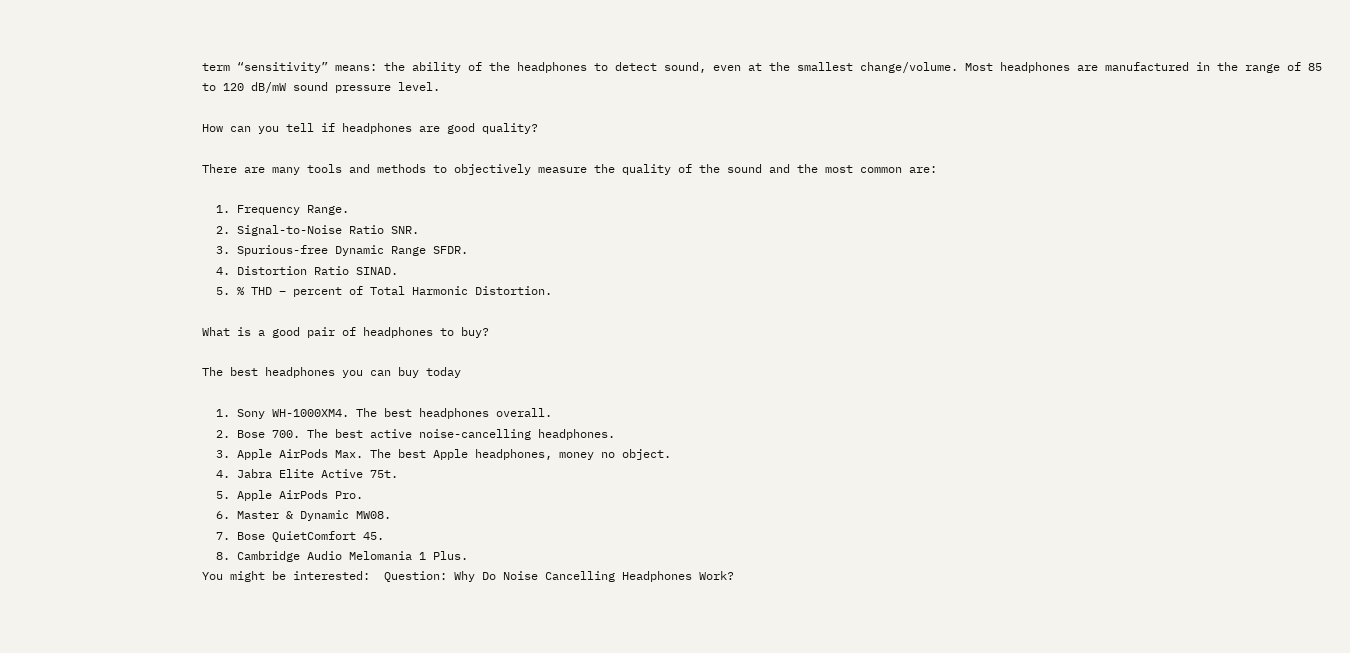term “sensitivity” means: the ability of the headphones to detect sound, even at the smallest change/volume. Most headphones are manufactured in the range of 85 to 120 dB/mW sound pressure level.

How can you tell if headphones are good quality?

There are many tools and methods to objectively measure the quality of the sound and the most common are:

  1. Frequency Range.
  2. Signal-to-Noise Ratio SNR.
  3. Spurious-free Dynamic Range SFDR.
  4. Distortion Ratio SINAD.
  5. % THD – percent of Total Harmonic Distortion.

What is a good pair of headphones to buy?

The best headphones you can buy today

  1. Sony WH-1000XM4. The best headphones overall.
  2. Bose 700. The best active noise-cancelling headphones.
  3. Apple AirPods Max. The best Apple headphones, money no object.
  4. Jabra Elite Active 75t.
  5. Apple AirPods Pro.
  6. Master & Dynamic MW08.
  7. Bose QuietComfort 45.
  8. Cambridge Audio Melomania 1 Plus.
You might be interested:  Question: Why Do Noise Cancelling Headphones Work?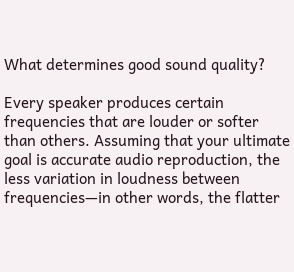What determines good sound quality?

Every speaker produces certain frequencies that are louder or softer than others. Assuming that your ultimate goal is accurate audio reproduction, the less variation in loudness between frequencies—in other words, the flatter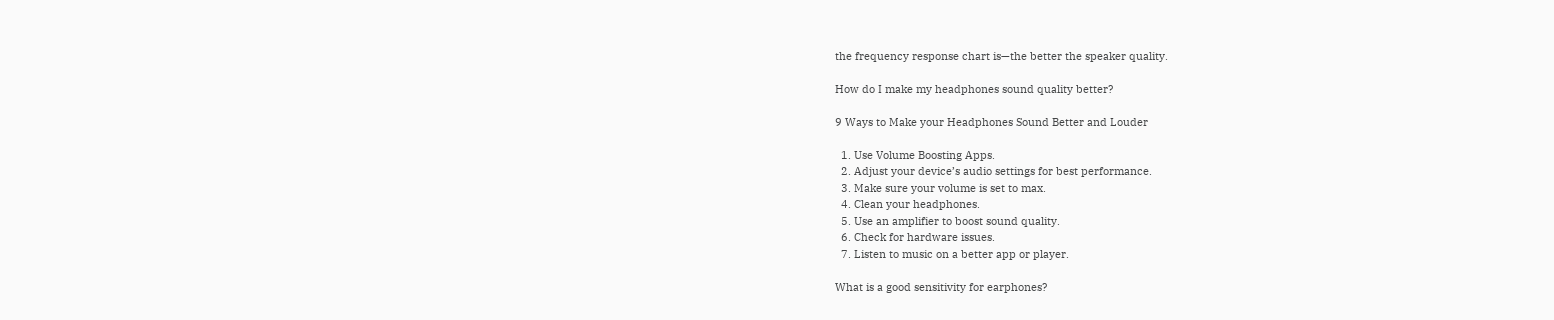the frequency response chart is—the better the speaker quality.

How do I make my headphones sound quality better?

9 Ways to Make your Headphones Sound Better and Louder

  1. Use Volume Boosting Apps.
  2. Adjust your device’s audio settings for best performance.
  3. Make sure your volume is set to max.
  4. Clean your headphones.
  5. Use an amplifier to boost sound quality.
  6. Check for hardware issues.
  7. Listen to music on a better app or player.

What is a good sensitivity for earphones?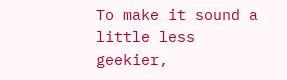To make it sound a little less geekier,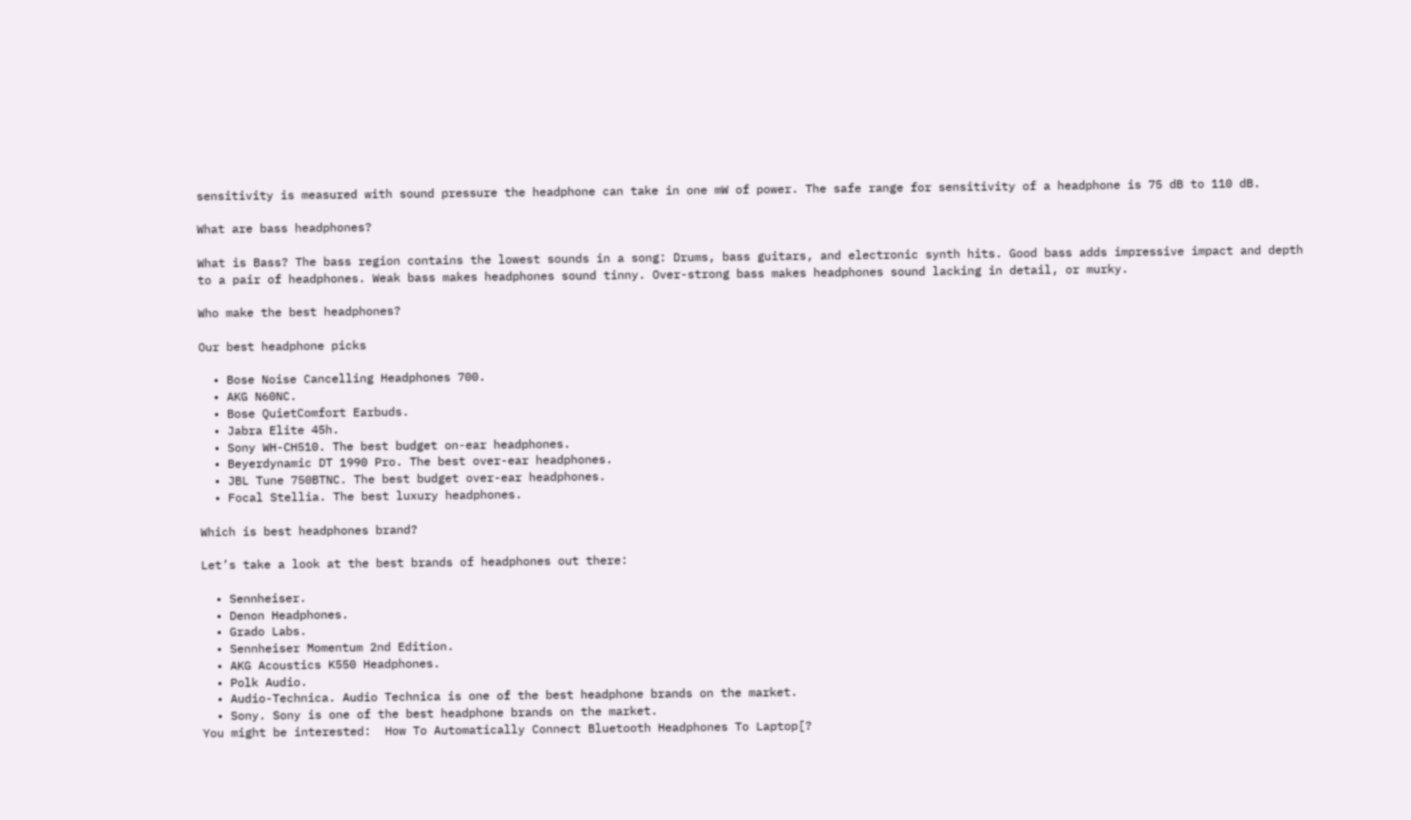sensitivity is measured with sound pressure the headphone can take in one mW of power. The safe range for sensitivity of a headphone is 75 dB to 110 dB.

What are bass headphones?

What is Bass? The bass region contains the lowest sounds in a song: Drums, bass guitars, and electronic synth hits. Good bass adds impressive impact and depth to a pair of headphones. Weak bass makes headphones sound tinny. Over-strong bass makes headphones sound lacking in detail, or murky.

Who make the best headphones?

Our best headphone picks

  • Bose Noise Cancelling Headphones 700.
  • AKG N60NC.
  • Bose QuietComfort Earbuds.
  • Jabra Elite 45h.
  • Sony WH-CH510. The best budget on-ear headphones.
  • Beyerdynamic DT 1990 Pro. The best over-ear headphones.
  • JBL Tune 750BTNC. The best budget over-ear headphones.
  • Focal Stellia. The best luxury headphones.

Which is best headphones brand?

Let’s take a look at the best brands of headphones out there:

  • Sennheiser.
  • Denon Headphones.
  • Grado Labs.
  • Sennheiser Momentum 2nd Edition.
  • AKG Acoustics K550 Headphones.
  • Polk Audio.
  • Audio-Technica. Audio Technica is one of the best headphone brands on the market.
  • Sony. Sony is one of the best headphone brands on the market.
You might be interested:  How To Automatically Connect Bluetooth Headphones To Laptop[?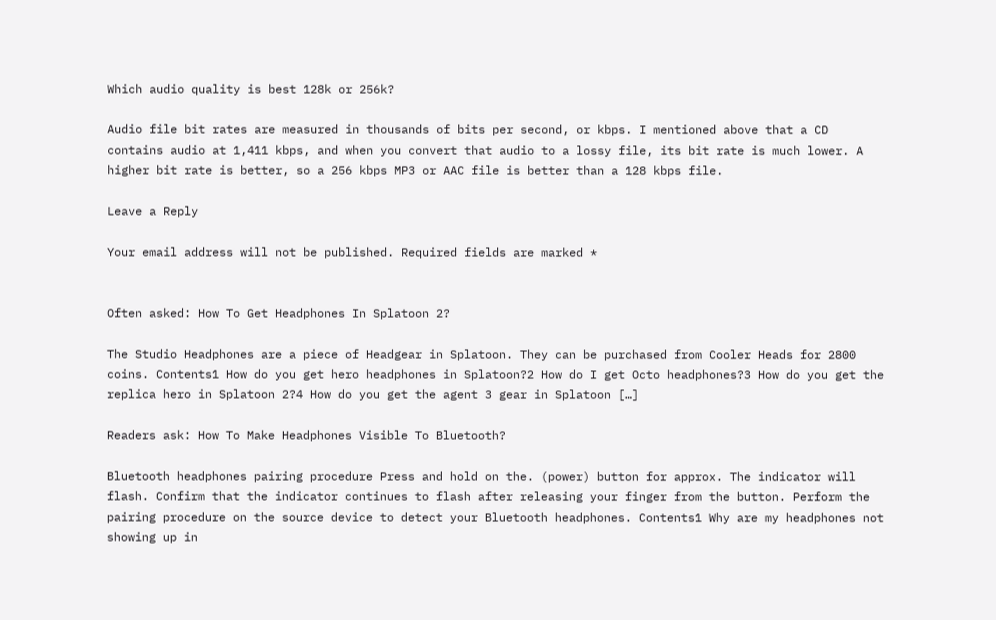Which audio quality is best 128k or 256k?

Audio file bit rates are measured in thousands of bits per second, or kbps. I mentioned above that a CD contains audio at 1,411 kbps, and when you convert that audio to a lossy file, its bit rate is much lower. A higher bit rate is better, so a 256 kbps MP3 or AAC file is better than a 128 kbps file.

Leave a Reply

Your email address will not be published. Required fields are marked *


Often asked: How To Get Headphones In Splatoon 2?

The Studio Headphones are a piece of Headgear in Splatoon. They can be purchased from Cooler Heads for 2800 coins. Contents1 How do you get hero headphones in Splatoon?2 How do I get Octo headphones?3 How do you get the replica hero in Splatoon 2?4 How do you get the agent 3 gear in Splatoon […]

Readers ask: How To Make Headphones Visible To Bluetooth?

Bluetooth headphones pairing procedure Press and hold on the. (power) button for approx. The indicator will flash. Confirm that the indicator continues to flash after releasing your finger from the button. Perform the pairing procedure on the source device to detect your Bluetooth headphones. Contents1 Why are my headphones not showing up in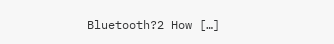Bluetooth?2 How […]